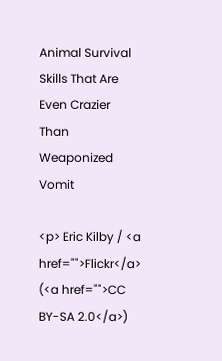Animal Survival Skills That Are Even Crazier Than Weaponized Vomit

<p> Eric Kilby / <a href="">Flickr</a> (<a href="">CC BY-SA 2.0</a>)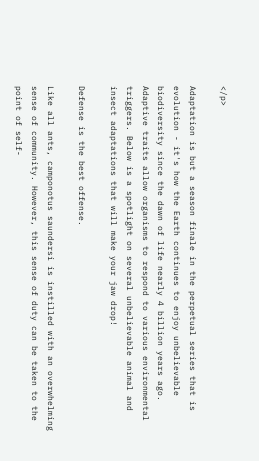</p>

Adaptation is but a season finale in the perpetual series that is evolution - it's how the Earth continues to enjoy unbelievable biodiversity since the dawn of life nearly 4 billion years ago. Adaptive traits allow organisms to respond to various environmental triggers. Below is a spotlight on several unbelievable animal and insect adaptations that will make your jaw drop!

Defense is the best offense.

Like all ants, camponotus saundersi is instilled with an overwhelming sense of community. However, this sense of duty can be taken to the point of self-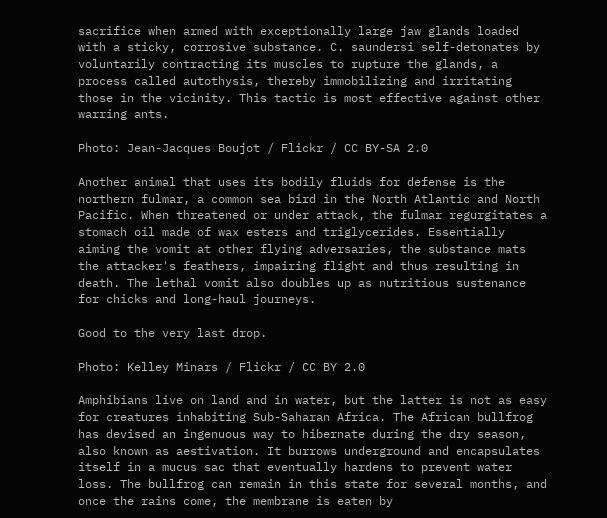sacrifice when armed with exceptionally large jaw glands loaded with a sticky, corrosive substance. C. saundersi self-detonates by voluntarily contracting its muscles to rupture the glands, a process called autothysis, thereby immobilizing and irritating those in the vicinity. This tactic is most effective against other warring ants.

Photo: Jean-Jacques Boujot / Flickr / CC BY-SA 2.0

Another animal that uses its bodily fluids for defense is the northern fulmar, a common sea bird in the North Atlantic and North Pacific. When threatened or under attack, the fulmar regurgitates a stomach oil made of wax esters and triglycerides. Essentially aiming the vomit at other flying adversaries, the substance mats the attacker's feathers, impairing flight and thus resulting in death. The lethal vomit also doubles up as nutritious sustenance for chicks and long-haul journeys.

Good to the very last drop.

Photo: Kelley Minars / Flickr / CC BY 2.0

Amphibians live on land and in water, but the latter is not as easy for creatures inhabiting Sub-Saharan Africa. The African bullfrog has devised an ingenuous way to hibernate during the dry season, also known as aestivation. It burrows underground and encapsulates itself in a mucus sac that eventually hardens to prevent water loss. The bullfrog can remain in this state for several months, and once the rains come, the membrane is eaten by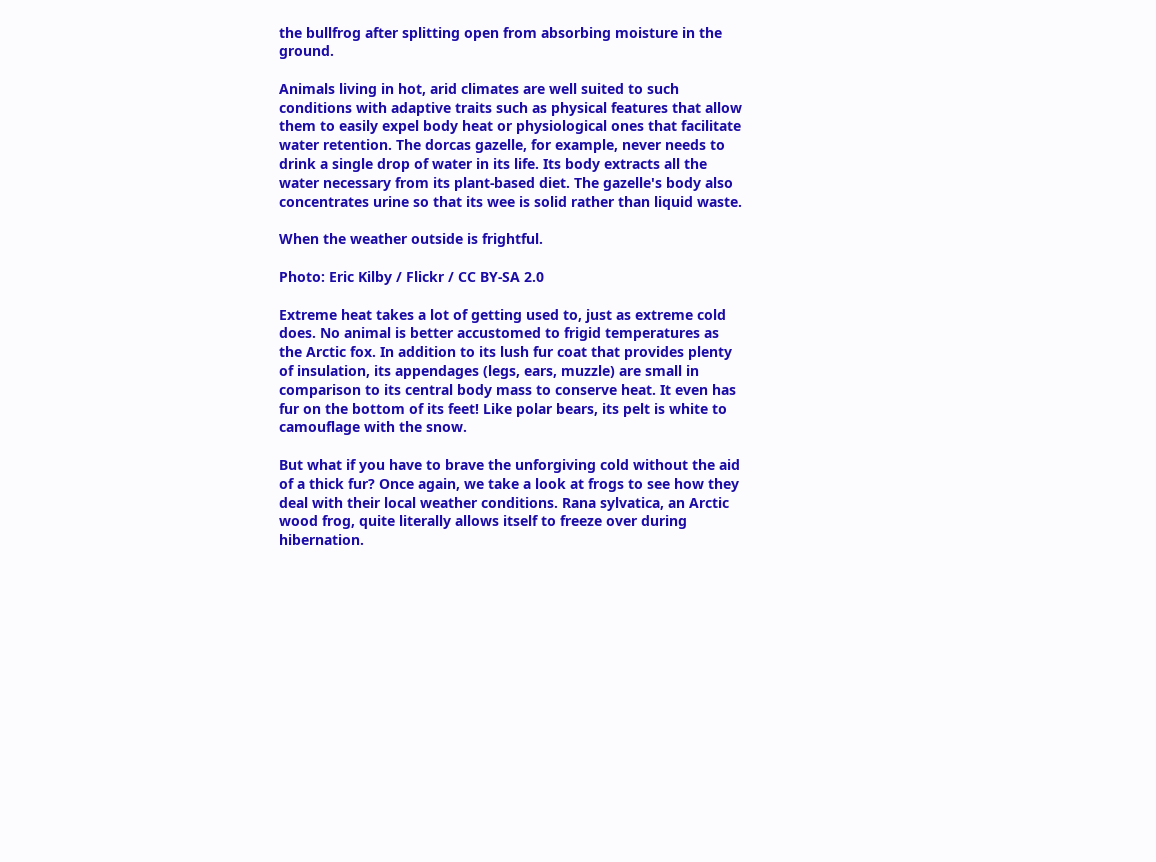the bullfrog after splitting open from absorbing moisture in the ground.

Animals living in hot, arid climates are well suited to such conditions with adaptive traits such as physical features that allow them to easily expel body heat or physiological ones that facilitate water retention. The dorcas gazelle, for example, never needs to drink a single drop of water in its life. Its body extracts all the water necessary from its plant-based diet. The gazelle's body also concentrates urine so that its wee is solid rather than liquid waste.

When the weather outside is frightful.

Photo: Eric Kilby / Flickr / CC BY-SA 2.0

Extreme heat takes a lot of getting used to, just as extreme cold does. No animal is better accustomed to frigid temperatures as the Arctic fox. In addition to its lush fur coat that provides plenty of insulation, its appendages (legs, ears, muzzle) are small in comparison to its central body mass to conserve heat. It even has fur on the bottom of its feet! Like polar bears, its pelt is white to camouflage with the snow.

But what if you have to brave the unforgiving cold without the aid of a thick fur? Once again, we take a look at frogs to see how they deal with their local weather conditions. Rana sylvatica, an Arctic wood frog, quite literally allows itself to freeze over during hibernation.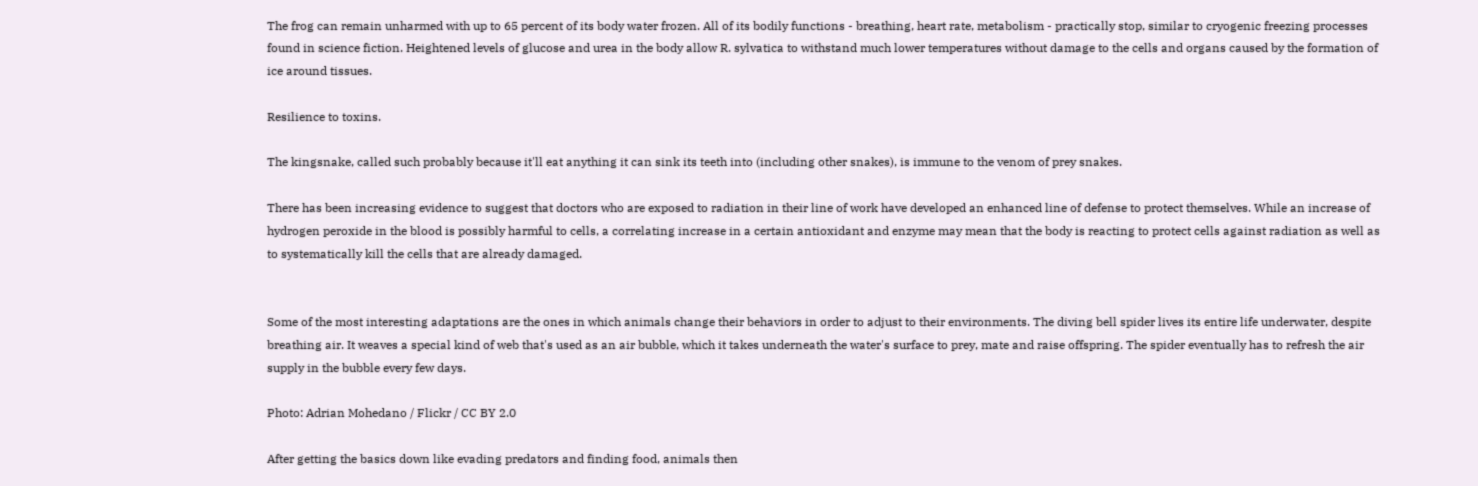The frog can remain unharmed with up to 65 percent of its body water frozen. All of its bodily functions - breathing, heart rate, metabolism - practically stop, similar to cryogenic freezing processes found in science fiction. Heightened levels of glucose and urea in the body allow R. sylvatica to withstand much lower temperatures without damage to the cells and organs caused by the formation of ice around tissues.

Resilience to toxins.

The kingsnake, called such probably because it'll eat anything it can sink its teeth into (including other snakes), is immune to the venom of prey snakes.

There has been increasing evidence to suggest that doctors who are exposed to radiation in their line of work have developed an enhanced line of defense to protect themselves. While an increase of hydrogen peroxide in the blood is possibly harmful to cells, a correlating increase in a certain antioxidant and enzyme may mean that the body is reacting to protect cells against radiation as well as to systematically kill the cells that are already damaged.


Some of the most interesting adaptations are the ones in which animals change their behaviors in order to adjust to their environments. The diving bell spider lives its entire life underwater, despite breathing air. It weaves a special kind of web that's used as an air bubble, which it takes underneath the water's surface to prey, mate and raise offspring. The spider eventually has to refresh the air supply in the bubble every few days.

Photo: Adrian Mohedano / Flickr / CC BY 2.0

After getting the basics down like evading predators and finding food, animals then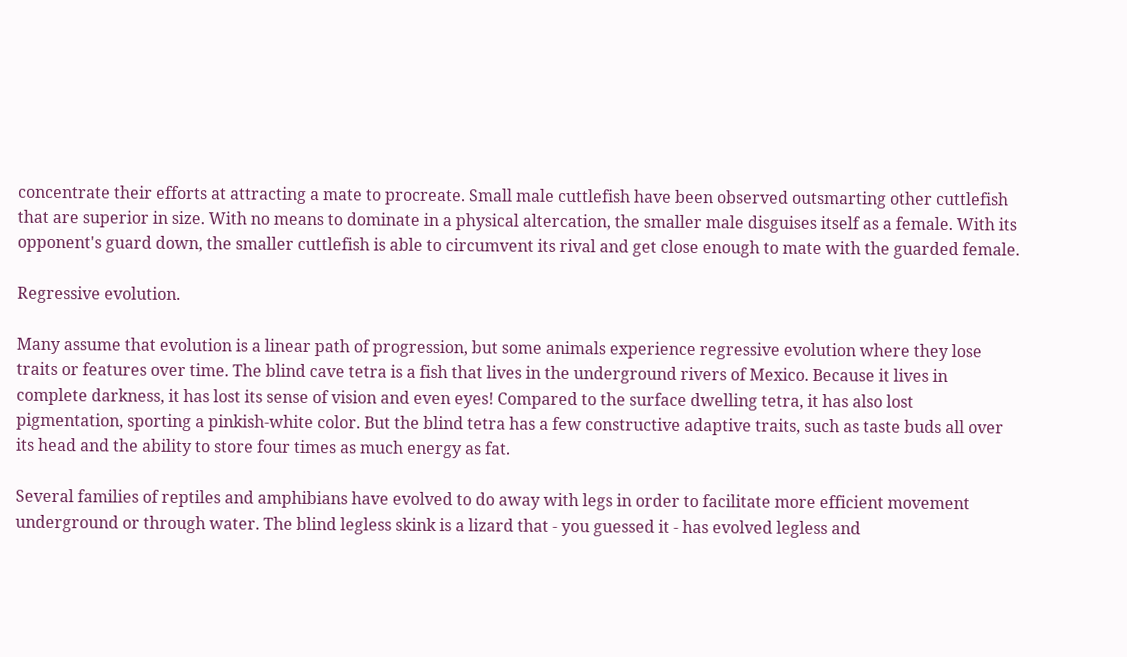concentrate their efforts at attracting a mate to procreate. Small male cuttlefish have been observed outsmarting other cuttlefish that are superior in size. With no means to dominate in a physical altercation, the smaller male disguises itself as a female. With its opponent's guard down, the smaller cuttlefish is able to circumvent its rival and get close enough to mate with the guarded female.

Regressive evolution.

Many assume that evolution is a linear path of progression, but some animals experience regressive evolution where they lose traits or features over time. The blind cave tetra is a fish that lives in the underground rivers of Mexico. Because it lives in complete darkness, it has lost its sense of vision and even eyes! Compared to the surface dwelling tetra, it has also lost pigmentation, sporting a pinkish-white color. But the blind tetra has a few constructive adaptive traits, such as taste buds all over its head and the ability to store four times as much energy as fat.

Several families of reptiles and amphibians have evolved to do away with legs in order to facilitate more efficient movement underground or through water. The blind legless skink is a lizard that - you guessed it - has evolved legless and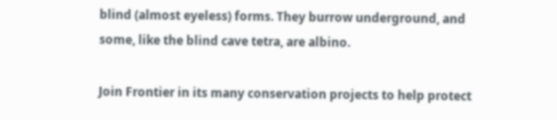blind (almost eyeless) forms. They burrow underground, and some, like the blind cave tetra, are albino.

Join Frontier in its many conservation projects to help protect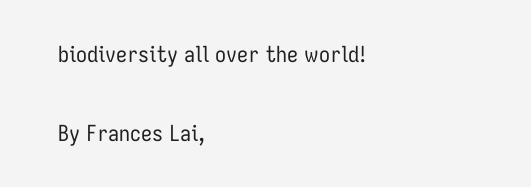biodiversity all over the world!

By Frances Lai,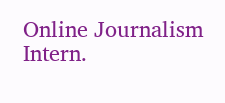Online Journalism Intern.